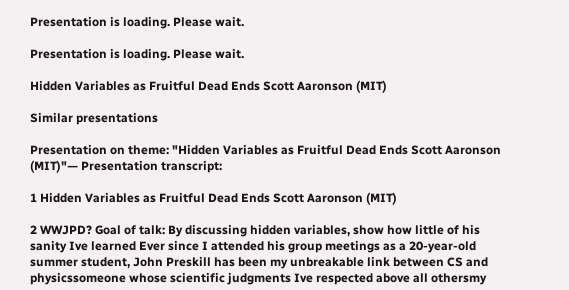Presentation is loading. Please wait.

Presentation is loading. Please wait.

Hidden Variables as Fruitful Dead Ends Scott Aaronson (MIT)

Similar presentations

Presentation on theme: "Hidden Variables as Fruitful Dead Ends Scott Aaronson (MIT)"— Presentation transcript:

1 Hidden Variables as Fruitful Dead Ends Scott Aaronson (MIT)

2 WWJPD? Goal of talk: By discussing hidden variables, show how little of his sanity Ive learned Ever since I attended his group meetings as a 20-year-old summer student, John Preskill has been my unbreakable link between CS and physicssomeone whose scientific judgments Ive respected above all othersmy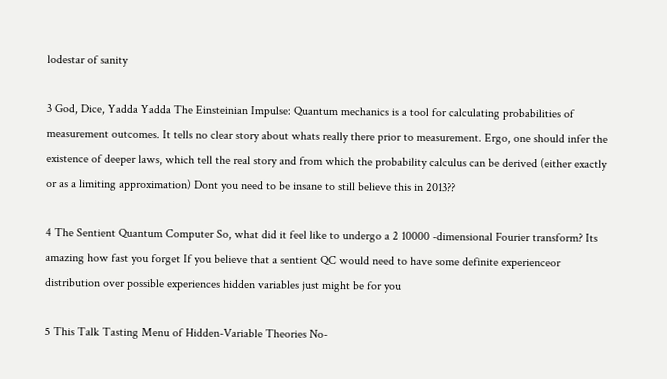lodestar of sanity

3 God, Dice, Yadda Yadda The Einsteinian Impulse: Quantum mechanics is a tool for calculating probabilities of measurement outcomes. It tells no clear story about whats really there prior to measurement. Ergo, one should infer the existence of deeper laws, which tell the real story and from which the probability calculus can be derived (either exactly or as a limiting approximation) Dont you need to be insane to still believe this in 2013??

4 The Sentient Quantum Computer So, what did it feel like to undergo a 2 10000 -dimensional Fourier transform? Its amazing how fast you forget If you believe that a sentient QC would need to have some definite experienceor distribution over possible experiences hidden variables just might be for you

5 This Talk Tasting Menu of Hidden-Variable Theories No-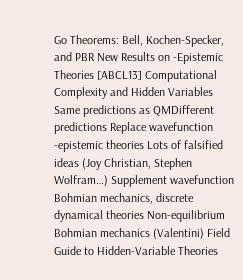Go Theorems: Bell, Kochen-Specker, and PBR New Results on -Epistemic Theories [ABCL13] Computational Complexity and Hidden Variables Same predictions as QMDifferent predictions Replace wavefunction -epistemic theories Lots of falsified ideas (Joy Christian, Stephen Wolfram…) Supplement wavefunction Bohmian mechanics, discrete dynamical theories Non-equilibrium Bohmian mechanics (Valentini) Field Guide to Hidden-Variable Theories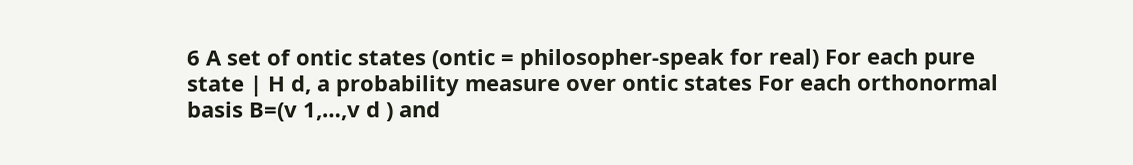6 A set of ontic states (ontic = philosopher-speak for real) For each pure state | H d, a probability measure over ontic states For each orthonormal basis B=(v 1,…,v d ) and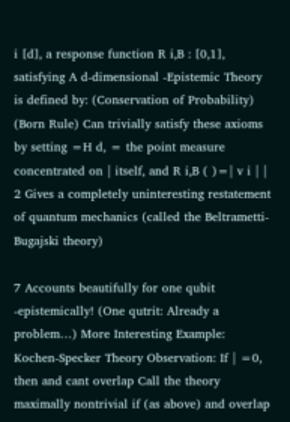i [d], a response function R i,B : [0,1], satisfying A d-dimensional -Epistemic Theory is defined by: (Conservation of Probability) (Born Rule) Can trivially satisfy these axioms by setting =H d, = the point measure concentrated on | itself, and R i,B ( )=| v i | | 2 Gives a completely uninteresting restatement of quantum mechanics (called the Beltrametti- Bugajski theory)

7 Accounts beautifully for one qubit -epistemically! (One qutrit: Already a problem…) More Interesting Example: Kochen-Specker Theory Observation: If | =0, then and cant overlap Call the theory maximally nontrivial if (as above) and overlap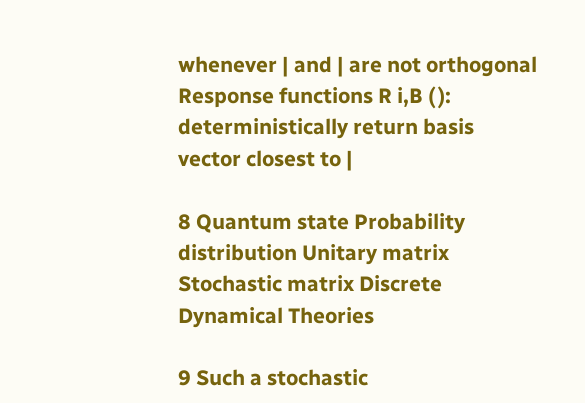whenever | and | are not orthogonal Response functions R i,B ( ): deterministically return basis vector closest to |

8 Quantum state Probability distribution Unitary matrix Stochastic matrix Discrete Dynamical Theories

9 Such a stochastic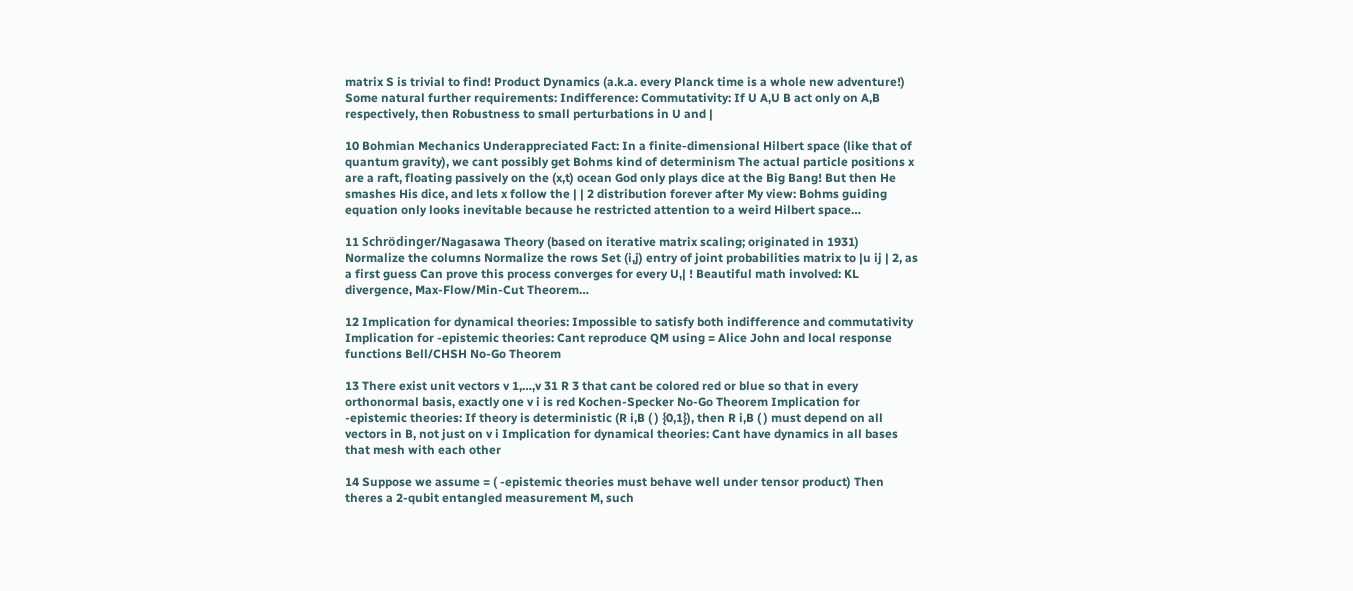matrix S is trivial to find! Product Dynamics (a.k.a. every Planck time is a whole new adventure!) Some natural further requirements: Indifference: Commutativity: If U A,U B act only on A,B respectively, then Robustness to small perturbations in U and |

10 Bohmian Mechanics Underappreciated Fact: In a finite-dimensional Hilbert space (like that of quantum gravity), we cant possibly get Bohms kind of determinism The actual particle positions x are a raft, floating passively on the (x,t) ocean God only plays dice at the Big Bang! But then He smashes His dice, and lets x follow the | | 2 distribution forever after My view: Bohms guiding equation only looks inevitable because he restricted attention to a weird Hilbert space…

11 Schrödinger/Nagasawa Theory (based on iterative matrix scaling; originated in 1931) Normalize the columns Normalize the rows Set (i,j) entry of joint probabilities matrix to |u ij | 2, as a first guess Can prove this process converges for every U,| ! Beautiful math involved: KL divergence, Max-Flow/Min-Cut Theorem…

12 Implication for dynamical theories: Impossible to satisfy both indifference and commutativity Implication for -epistemic theories: Cant reproduce QM using = Alice John and local response functions Bell/CHSH No-Go Theorem

13 There exist unit vectors v 1,…,v 31 R 3 that cant be colored red or blue so that in every orthonormal basis, exactly one v i is red Kochen-Specker No-Go Theorem Implication for -epistemic theories: If theory is deterministic (R i,B ( ) {0,1}), then R i,B ( ) must depend on all vectors in B, not just on v i Implication for dynamical theories: Cant have dynamics in all bases that mesh with each other

14 Suppose we assume = ( -epistemic theories must behave well under tensor product) Then theres a 2-qubit entangled measurement M, such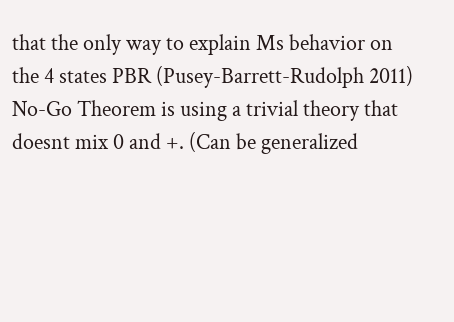that the only way to explain Ms behavior on the 4 states PBR (Pusey-Barrett-Rudolph 2011) No-Go Theorem is using a trivial theory that doesnt mix 0 and +. (Can be generalized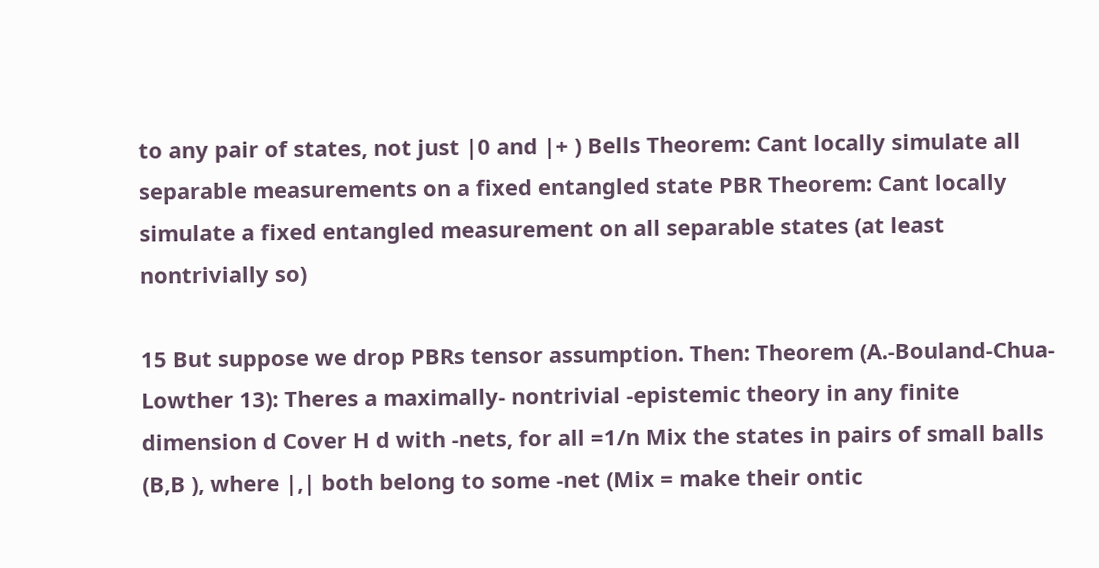to any pair of states, not just |0 and |+ ) Bells Theorem: Cant locally simulate all separable measurements on a fixed entangled state PBR Theorem: Cant locally simulate a fixed entangled measurement on all separable states (at least nontrivially so)

15 But suppose we drop PBRs tensor assumption. Then: Theorem (A.-Bouland-Chua-Lowther 13): Theres a maximally- nontrivial -epistemic theory in any finite dimension d Cover H d with -nets, for all =1/n Mix the states in pairs of small balls (B,B ), where |,| both belong to some -net (Mix = make their ontic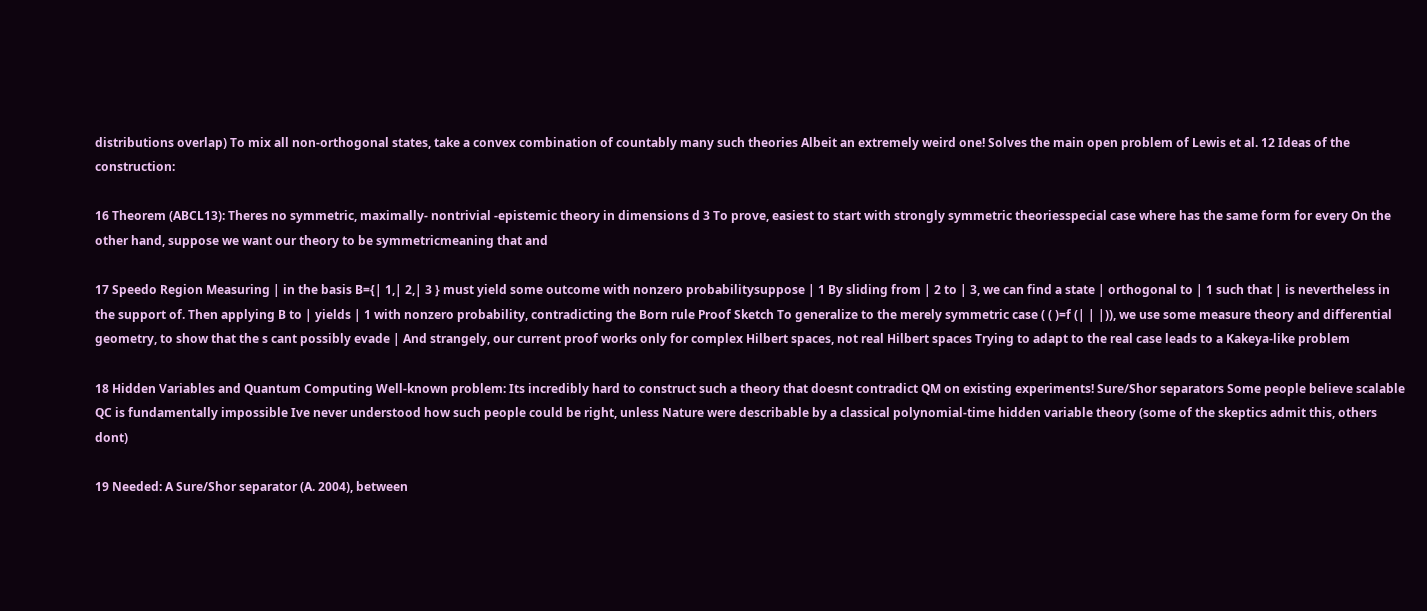distributions overlap) To mix all non-orthogonal states, take a convex combination of countably many such theories Albeit an extremely weird one! Solves the main open problem of Lewis et al. 12 Ideas of the construction:

16 Theorem (ABCL13): Theres no symmetric, maximally- nontrivial -epistemic theory in dimensions d 3 To prove, easiest to start with strongly symmetric theoriesspecial case where has the same form for every On the other hand, suppose we want our theory to be symmetricmeaning that and

17 Speedo Region Measuring | in the basis B={| 1,| 2,| 3 } must yield some outcome with nonzero probabilitysuppose | 1 By sliding from | 2 to | 3, we can find a state | orthogonal to | 1 such that | is nevertheless in the support of. Then applying B to | yields | 1 with nonzero probability, contradicting the Born rule Proof Sketch To generalize to the merely symmetric case ( ( )=f (| | |)), we use some measure theory and differential geometry, to show that the s cant possibly evade | And strangely, our current proof works only for complex Hilbert spaces, not real Hilbert spaces Trying to adapt to the real case leads to a Kakeya-like problem

18 Hidden Variables and Quantum Computing Well-known problem: Its incredibly hard to construct such a theory that doesnt contradict QM on existing experiments! Sure/Shor separators Some people believe scalable QC is fundamentally impossible Ive never understood how such people could be right, unless Nature were describable by a classical polynomial-time hidden variable theory (some of the skeptics admit this, others dont)

19 Needed: A Sure/Shor separator (A. 2004), between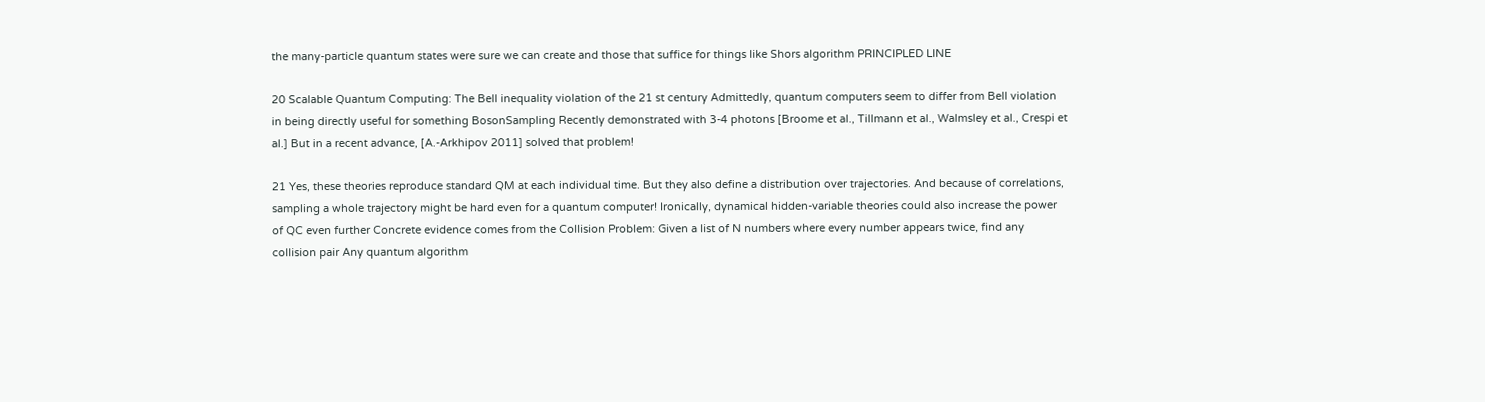the many-particle quantum states were sure we can create and those that suffice for things like Shors algorithm PRINCIPLED LINE

20 Scalable Quantum Computing: The Bell inequality violation of the 21 st century Admittedly, quantum computers seem to differ from Bell violation in being directly useful for something BosonSampling Recently demonstrated with 3-4 photons [Broome et al., Tillmann et al., Walmsley et al., Crespi et al.] But in a recent advance, [A.-Arkhipov 2011] solved that problem!

21 Yes, these theories reproduce standard QM at each individual time. But they also define a distribution over trajectories. And because of correlations, sampling a whole trajectory might be hard even for a quantum computer! Ironically, dynamical hidden-variable theories could also increase the power of QC even further Concrete evidence comes from the Collision Problem: Given a list of N numbers where every number appears twice, find any collision pair Any quantum algorithm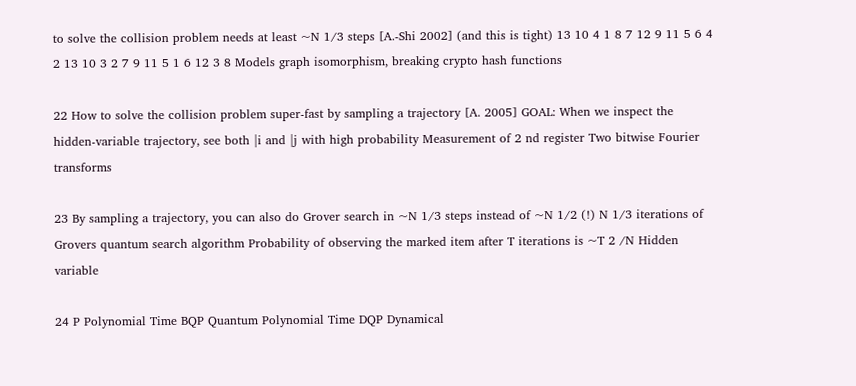to solve the collision problem needs at least ~N 1/3 steps [A.-Shi 2002] (and this is tight) 13 10 4 1 8 7 12 9 11 5 6 4 2 13 10 3 2 7 9 11 5 1 6 12 3 8 Models graph isomorphism, breaking crypto hash functions

22 How to solve the collision problem super-fast by sampling a trajectory [A. 2005] GOAL: When we inspect the hidden-variable trajectory, see both |i and |j with high probability Measurement of 2 nd register Two bitwise Fourier transforms

23 By sampling a trajectory, you can also do Grover search in ~N 1/3 steps instead of ~N 1/2 (!) N 1/3 iterations of Grovers quantum search algorithm Probability of observing the marked item after T iterations is ~T 2 /N Hidden variable

24 P Polynomial Time BQP Quantum Polynomial Time DQP Dynamical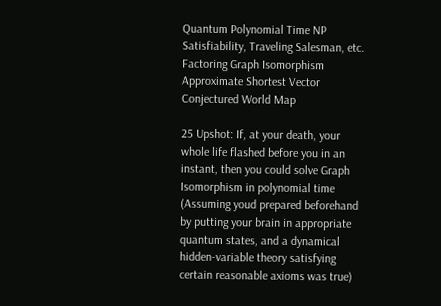Quantum Polynomial Time NP Satisfiability, Traveling Salesman, etc. Factoring Graph Isomorphism Approximate Shortest Vector Conjectured World Map

25 Upshot: If, at your death, your whole life flashed before you in an instant, then you could solve Graph Isomorphism in polynomial time (Assuming youd prepared beforehand by putting your brain in appropriate quantum states, and a dynamical hidden-variable theory satisfying certain reasonable axioms was true)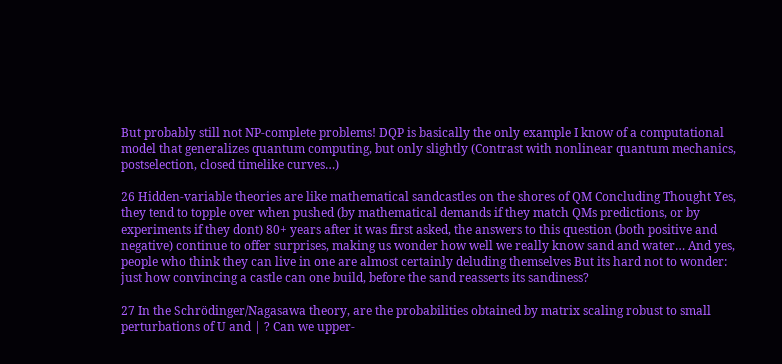But probably still not NP-complete problems! DQP is basically the only example I know of a computational model that generalizes quantum computing, but only slightly (Contrast with nonlinear quantum mechanics, postselection, closed timelike curves…)

26 Hidden-variable theories are like mathematical sandcastles on the shores of QM Concluding Thought Yes, they tend to topple over when pushed (by mathematical demands if they match QMs predictions, or by experiments if they dont) 80+ years after it was first asked, the answers to this question (both positive and negative) continue to offer surprises, making us wonder how well we really know sand and water… And yes, people who think they can live in one are almost certainly deluding themselves But its hard not to wonder: just how convincing a castle can one build, before the sand reasserts its sandiness?

27 In the Schrödinger/Nagasawa theory, are the probabilities obtained by matrix scaling robust to small perturbations of U and | ? Can we upper-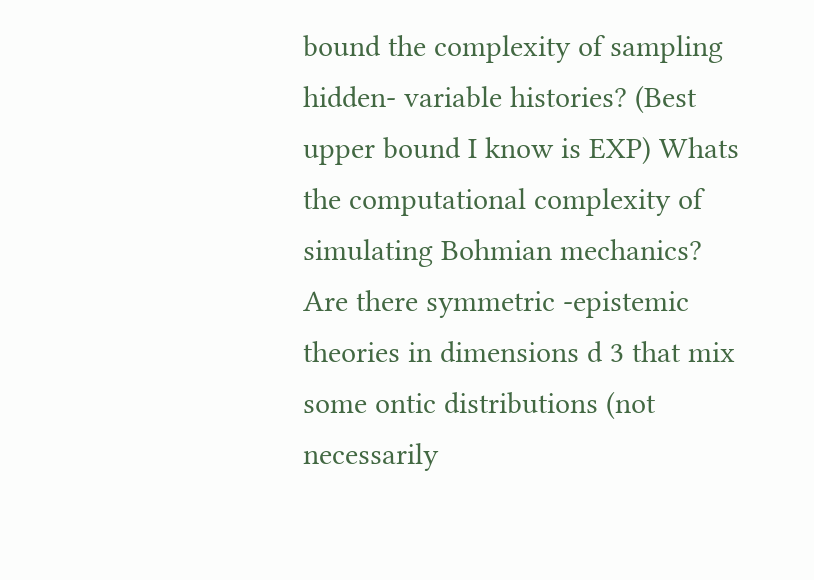bound the complexity of sampling hidden- variable histories? (Best upper bound I know is EXP) Whats the computational complexity of simulating Bohmian mechanics? Are there symmetric -epistemic theories in dimensions d 3 that mix some ontic distributions (not necessarily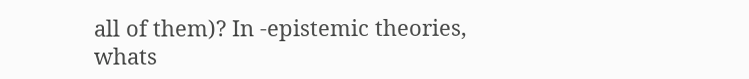all of them)? In -epistemic theories, whats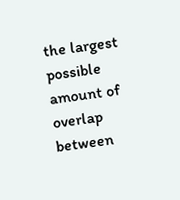the largest possible amount of overlap between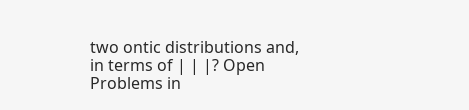two ontic distributions and, in terms of | | |? Open Problems in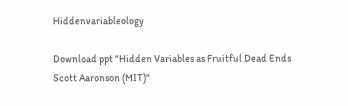Hiddenvariableology

Download ppt "Hidden Variables as Fruitful Dead Ends Scott Aaronson (MIT)"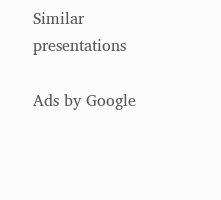Similar presentations

Ads by Google